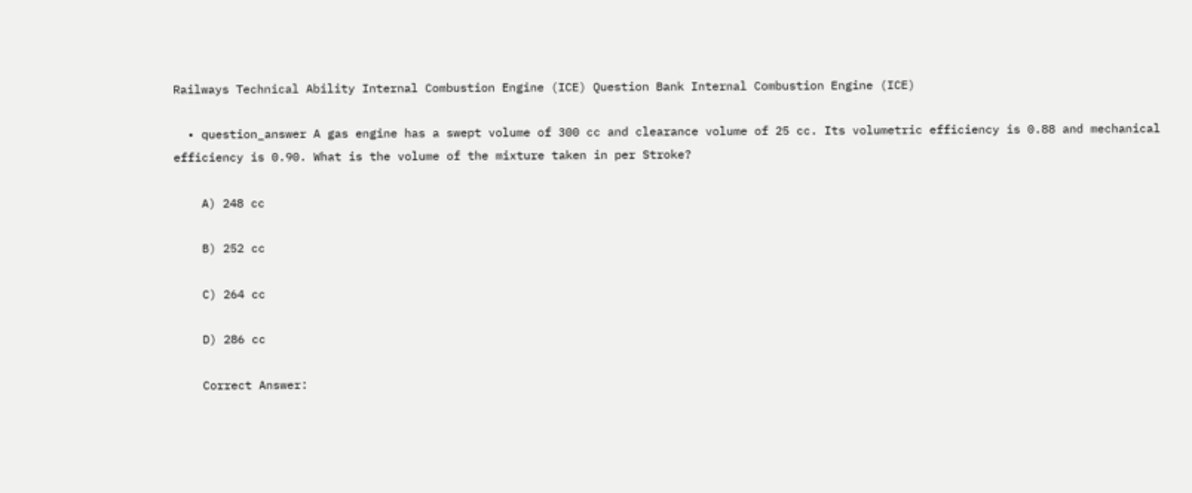Railways Technical Ability Internal Combustion Engine (ICE) Question Bank Internal Combustion Engine (ICE)

  • question_answer A gas engine has a swept volume of 300 cc and clearance volume of 25 cc. Its volumetric efficiency is 0.88 and mechanical efficiency is 0.90. What is the volume of the mixture taken in per Stroke?

    A) 248 cc

    B) 252 cc

    C) 264 cc

    D) 286 cc

    Correct Answer: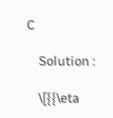C

    Solution :

    \[{{\eta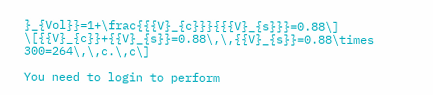}_{Vol}}=1+\frac{{{V}_{c}}}{{{V}_{s}}}=0.88\] \[{{V}_{c}}+{{V}_{s}}=0.88\,\,{{V}_{s}}=0.88\times 300=264\,\,c.\,c\]

You need to login to perform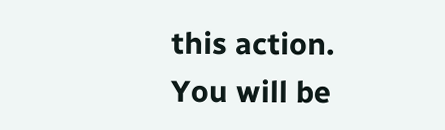this action.
You will be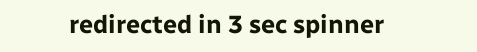redirected in 3 sec spinner